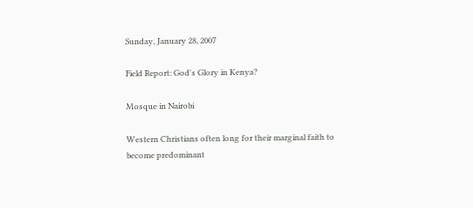Sunday, January 28, 2007

Field Report: God's Glory in Kenya?

Mosque in Nairobi

Western Christians often long for their marginal faith to become predominant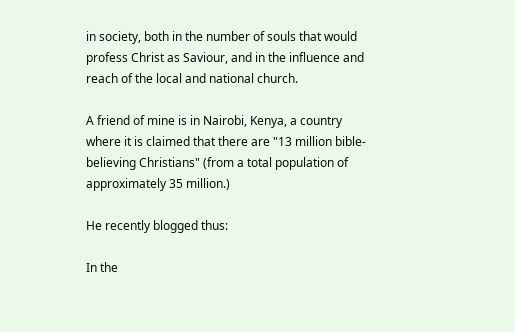in society, both in the number of souls that would profess Christ as Saviour, and in the influence and reach of the local and national church.

A friend of mine is in Nairobi, Kenya, a country where it is claimed that there are "13 million bible-believing Christians" (from a total population of approximately 35 million.)

He recently blogged thus:

In the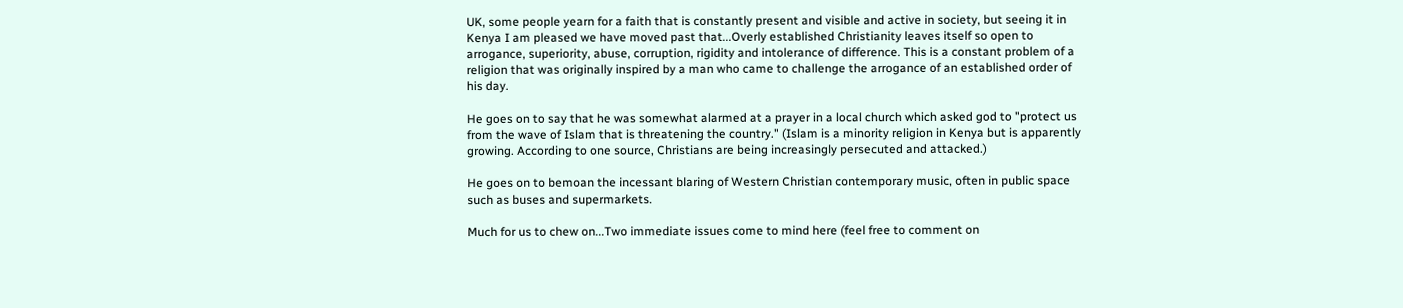UK, some people yearn for a faith that is constantly present and visible and active in society, but seeing it in Kenya I am pleased we have moved past that...Overly established Christianity leaves itself so open to arrogance, superiority, abuse, corruption, rigidity and intolerance of difference. This is a constant problem of a religion that was originally inspired by a man who came to challenge the arrogance of an established order of his day.

He goes on to say that he was somewhat alarmed at a prayer in a local church which asked god to "protect us from the wave of Islam that is threatening the country." (Islam is a minority religion in Kenya but is apparently growing. According to one source, Christians are being increasingly persecuted and attacked.)

He goes on to bemoan the incessant blaring of Western Christian contemporary music, often in public space such as buses and supermarkets.

Much for us to chew on...Two immediate issues come to mind here (feel free to comment on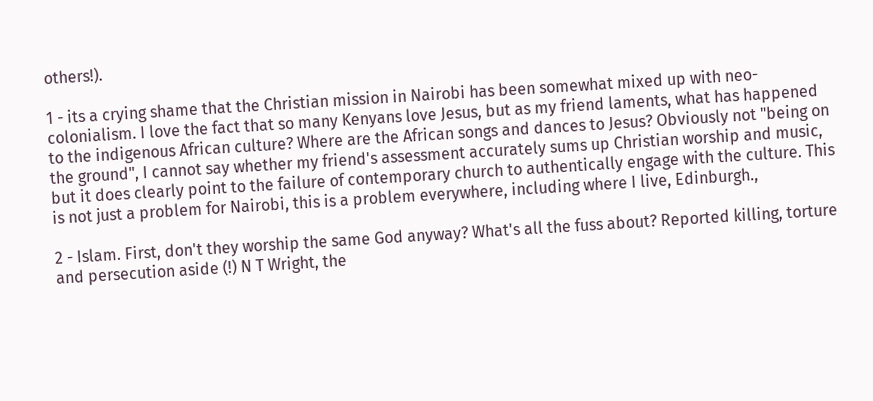others!).

1 - its a crying shame that the Christian mission in Nairobi has been somewhat mixed up with neo-colonialism. I love the fact that so many Kenyans love Jesus, but as my friend laments, what has happened to the indigenous African culture? Where are the African songs and dances to Jesus? Obviously not "being on the ground", I cannot say whether my friend's assessment accurately sums up Christian worship and music, but it does clearly point to the failure of contemporary church to authentically engage with the culture. This is not just a problem for Nairobi, this is a problem everywhere, including where I live, Edinburgh.,

2 - Islam. First, don't they worship the same God anyway? What's all the fuss about? Reported killing, torture and persecution aside (!) N T Wright, the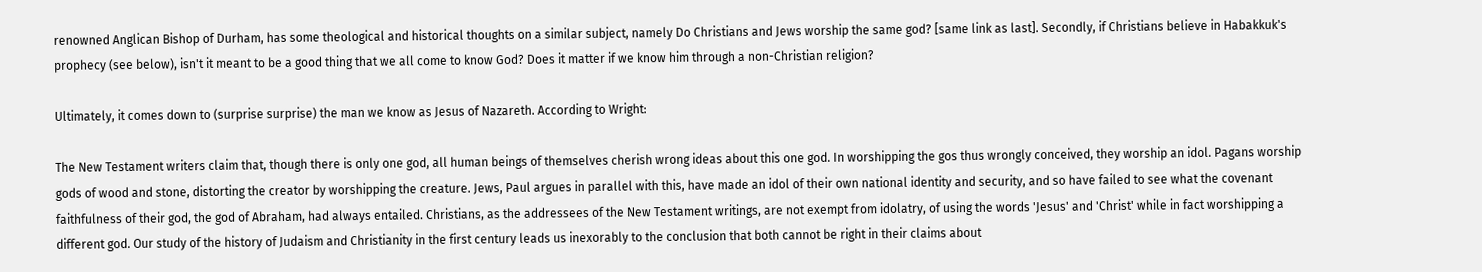renowned Anglican Bishop of Durham, has some theological and historical thoughts on a similar subject, namely Do Christians and Jews worship the same god? [same link as last]. Secondly, if Christians believe in Habakkuk's prophecy (see below), isn't it meant to be a good thing that we all come to know God? Does it matter if we know him through a non-Christian religion?

Ultimately, it comes down to (surprise surprise) the man we know as Jesus of Nazareth. According to Wright:

The New Testament writers claim that, though there is only one god, all human beings of themselves cherish wrong ideas about this one god. In worshipping the gos thus wrongly conceived, they worship an idol. Pagans worship gods of wood and stone, distorting the creator by worshipping the creature. Jews, Paul argues in parallel with this, have made an idol of their own national identity and security, and so have failed to see what the covenant faithfulness of their god, the god of Abraham, had always entailed. Christians, as the addressees of the New Testament writings, are not exempt from idolatry, of using the words 'Jesus' and 'Christ' while in fact worshipping a different god. Our study of the history of Judaism and Christianity in the first century leads us inexorably to the conclusion that both cannot be right in their claims about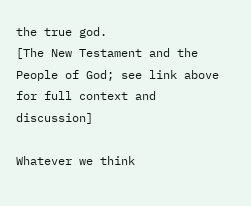the true god.
[The New Testament and the People of God; see link above for full context and discussion]

Whatever we think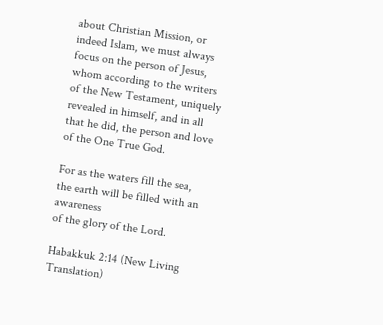about Christian Mission, or indeed Islam, we must always focus on the person of Jesus, whom according to the writers of the New Testament, uniquely revealed in himself, and in all that he did, the person and love of the One True God.

For as the waters fill the sea,
the earth will be filled with an awareness
of the glory of the Lord.

Habakkuk 2:14 (New Living Translation)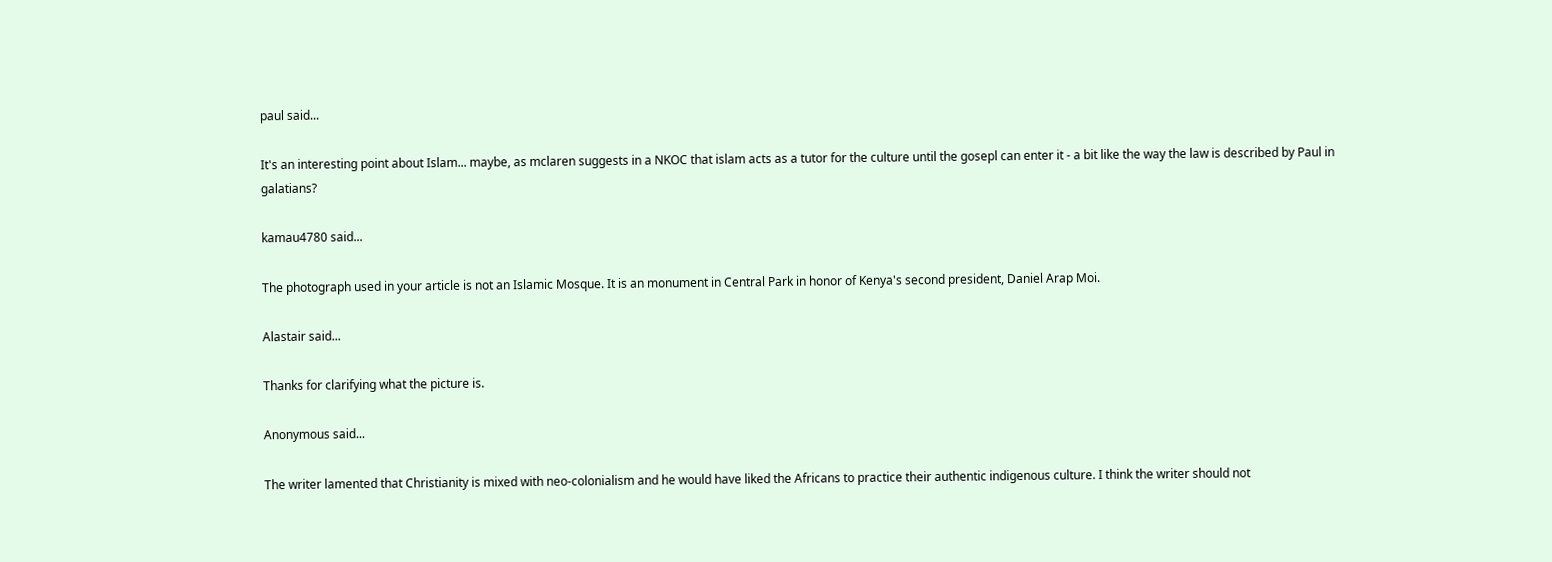paul said...

It's an interesting point about Islam... maybe, as mclaren suggests in a NKOC that islam acts as a tutor for the culture until the gosepl can enter it - a bit like the way the law is described by Paul in galatians?

kamau4780 said...

The photograph used in your article is not an Islamic Mosque. It is an monument in Central Park in honor of Kenya's second president, Daniel Arap Moi.

Alastair said...

Thanks for clarifying what the picture is.

Anonymous said...

The writer lamented that Christianity is mixed with neo-colonialism and he would have liked the Africans to practice their authentic indigenous culture. I think the writer should not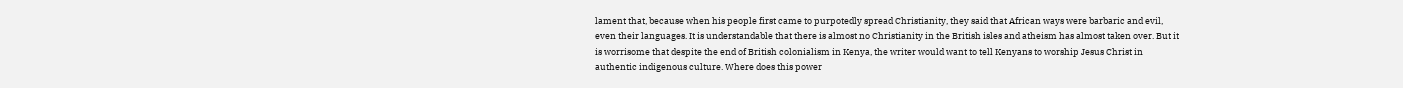lament that, because when his people first came to purpotedly spread Christianity, they said that African ways were barbaric and evil, even their languages. It is understandable that there is almost no Christianity in the British isles and atheism has almost taken over. But it is worrisome that despite the end of British colonialism in Kenya, the writer would want to tell Kenyans to worship Jesus Christ in authentic indigenous culture. Where does this power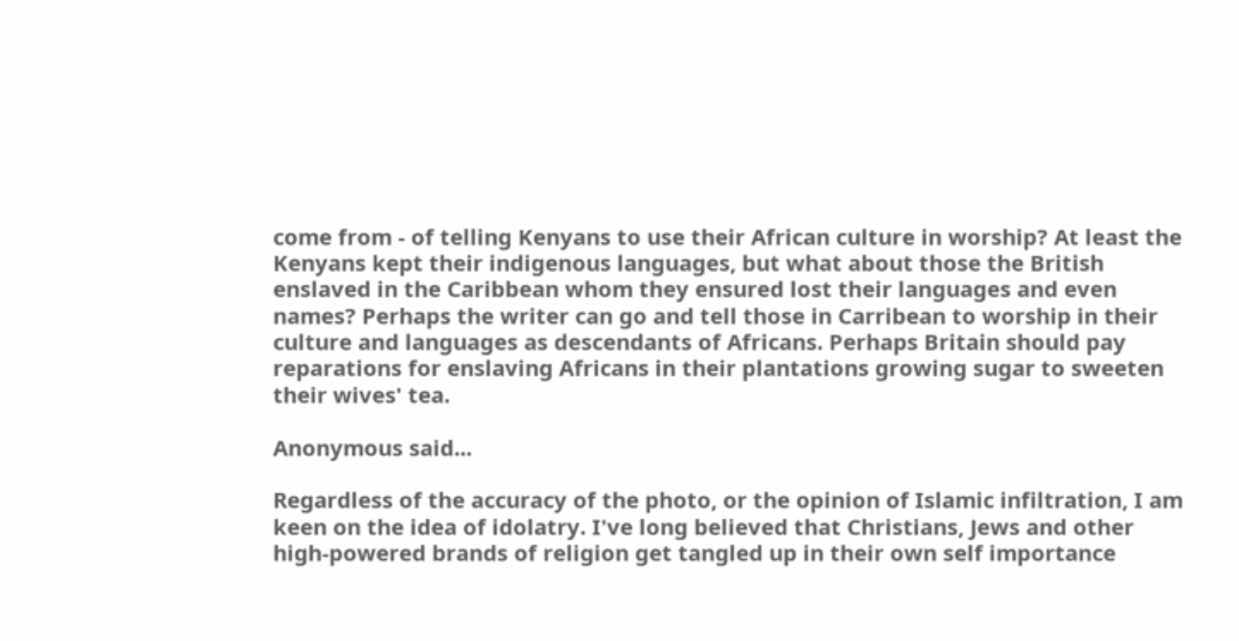come from - of telling Kenyans to use their African culture in worship? At least the Kenyans kept their indigenous languages, but what about those the British enslaved in the Caribbean whom they ensured lost their languages and even names? Perhaps the writer can go and tell those in Carribean to worship in their culture and languages as descendants of Africans. Perhaps Britain should pay reparations for enslaving Africans in their plantations growing sugar to sweeten their wives' tea.

Anonymous said...

Regardless of the accuracy of the photo, or the opinion of Islamic infiltration, I am keen on the idea of idolatry. I've long believed that Christians, Jews and other high-powered brands of religion get tangled up in their own self importance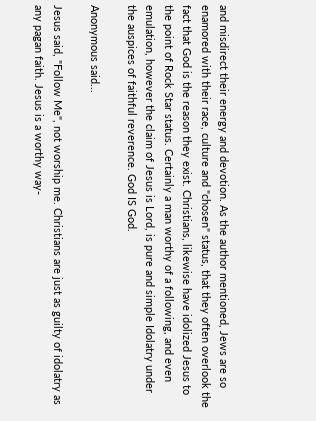and misdirect their energy and devotion. As the author mentioned, Jews are so enamored with their race, culture and "chosen" status, that they often overlook the fact that God is the reason they exist. Christians, likewise have idolized Jesus to the point of Rock Star status. Certainly a man worthy of a following, and even emulation, however the claim of Jesus is Lord, is pure and simple Idolatry under the auspices of faithful reverence. God IS God.

Anonymous said...

Jesus said, "Follow Me", not worship me. Christians are just as guilty of idolatry as any pagan faith. Jesus is a worthy way-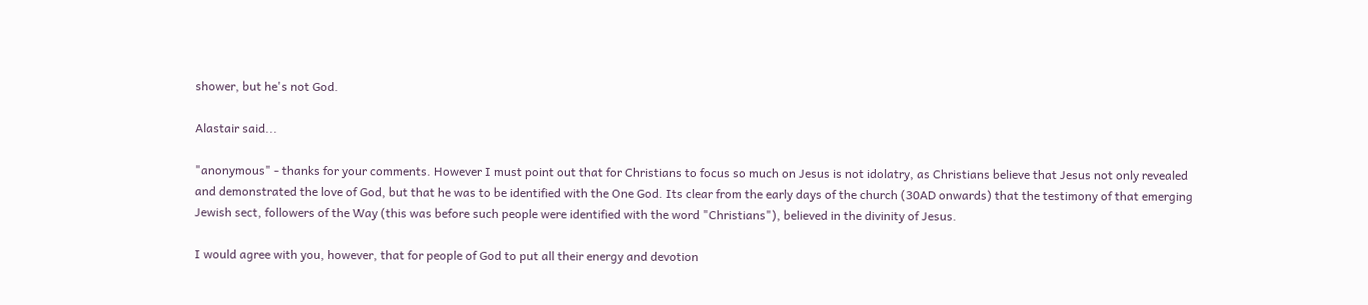shower, but he's not God.

Alastair said...

"anonymous" - thanks for your comments. However I must point out that for Christians to focus so much on Jesus is not idolatry, as Christians believe that Jesus not only revealed and demonstrated the love of God, but that he was to be identified with the One God. Its clear from the early days of the church (30AD onwards) that the testimony of that emerging Jewish sect, followers of the Way (this was before such people were identified with the word "Christians"), believed in the divinity of Jesus.

I would agree with you, however, that for people of God to put all their energy and devotion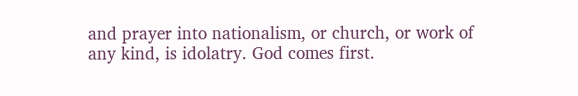and prayer into nationalism, or church, or work of any kind, is idolatry. God comes first.